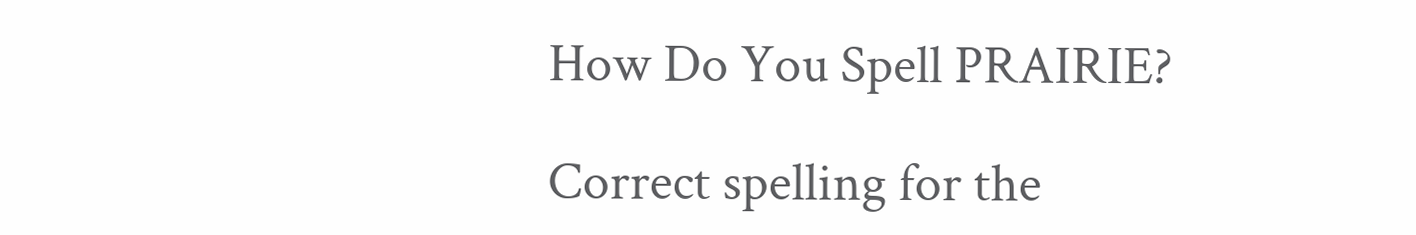How Do You Spell PRAIRIE?

Correct spelling for the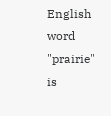English word "prairie" is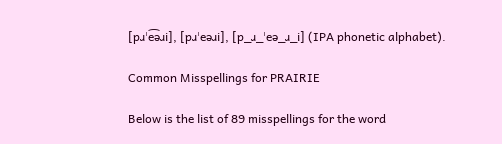[pɹˈe͡əɹi], [pɹˈeəɹi], [p_ɹ_ˈeə_ɹ_i] (IPA phonetic alphabet).

Common Misspellings for PRAIRIE

Below is the list of 89 misspellings for the word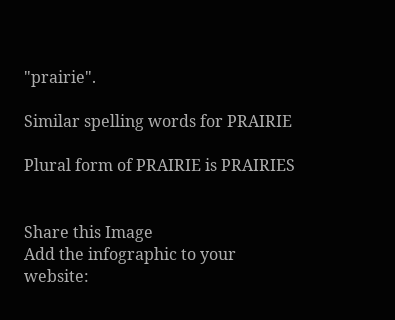"prairie".

Similar spelling words for PRAIRIE

Plural form of PRAIRIE is PRAIRIES


Share this Image
Add the infographic to your website: